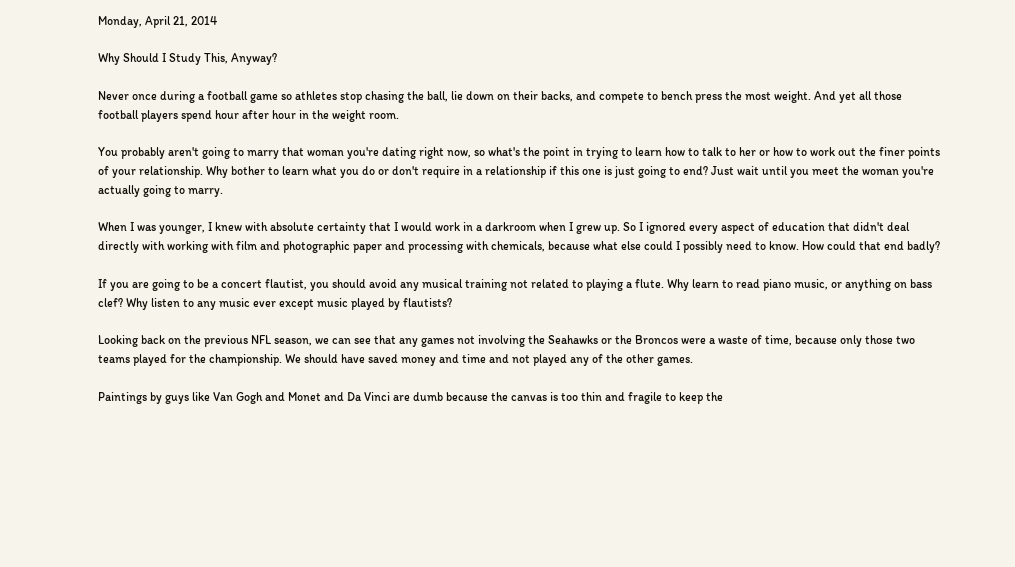Monday, April 21, 2014

Why Should I Study This, Anyway?

Never once during a football game so athletes stop chasing the ball, lie down on their backs, and compete to bench press the most weight. And yet all those football players spend hour after hour in the weight room.

You probably aren't going to marry that woman you're dating right now, so what's the point in trying to learn how to talk to her or how to work out the finer points of your relationship. Why bother to learn what you do or don't require in a relationship if this one is just going to end? Just wait until you meet the woman you're actually going to marry.

When I was younger, I knew with absolute certainty that I would work in a darkroom when I grew up. So I ignored every aspect of education that didn't deal directly with working with film and photographic paper and processing with chemicals, because what else could I possibly need to know. How could that end badly?

If you are going to be a concert flautist, you should avoid any musical training not related to playing a flute. Why learn to read piano music, or anything on bass clef? Why listen to any music ever except music played by flautists?

Looking back on the previous NFL season, we can see that any games not involving the Seahawks or the Broncos were a waste of time, because only those two teams played for the championship. We should have saved money and time and not played any of the other games.

Paintings by guys like Van Gogh and Monet and Da Vinci are dumb because the canvas is too thin and fragile to keep the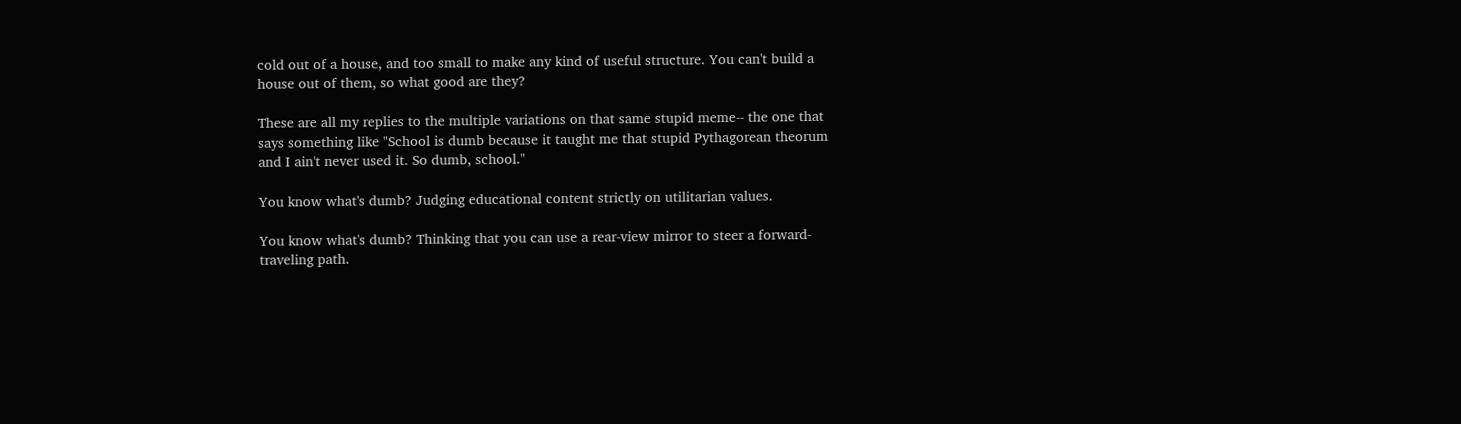cold out of a house, and too small to make any kind of useful structure. You can't build a house out of them, so what good are they?

These are all my replies to the multiple variations on that same stupid meme-- the one that says something like "School is dumb because it taught me that stupid Pythagorean theorum and I ain't never used it. So dumb, school."

You know what's dumb? Judging educational content strictly on utilitarian values.

You know what's dumb? Thinking that you can use a rear-view mirror to steer a forward-traveling path.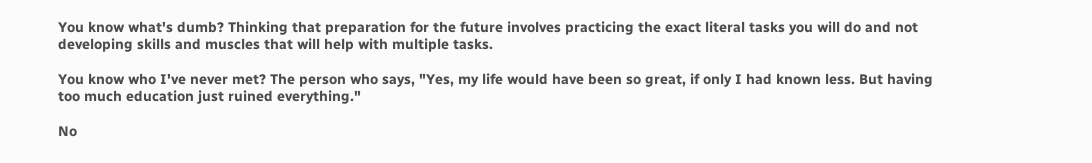You know what's dumb? Thinking that preparation for the future involves practicing the exact literal tasks you will do and not developing skills and muscles that will help with multiple tasks.

You know who I've never met? The person who says, "Yes, my life would have been so great, if only I had known less. But having too much education just ruined everything."

No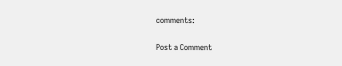comments:

Post a Comment